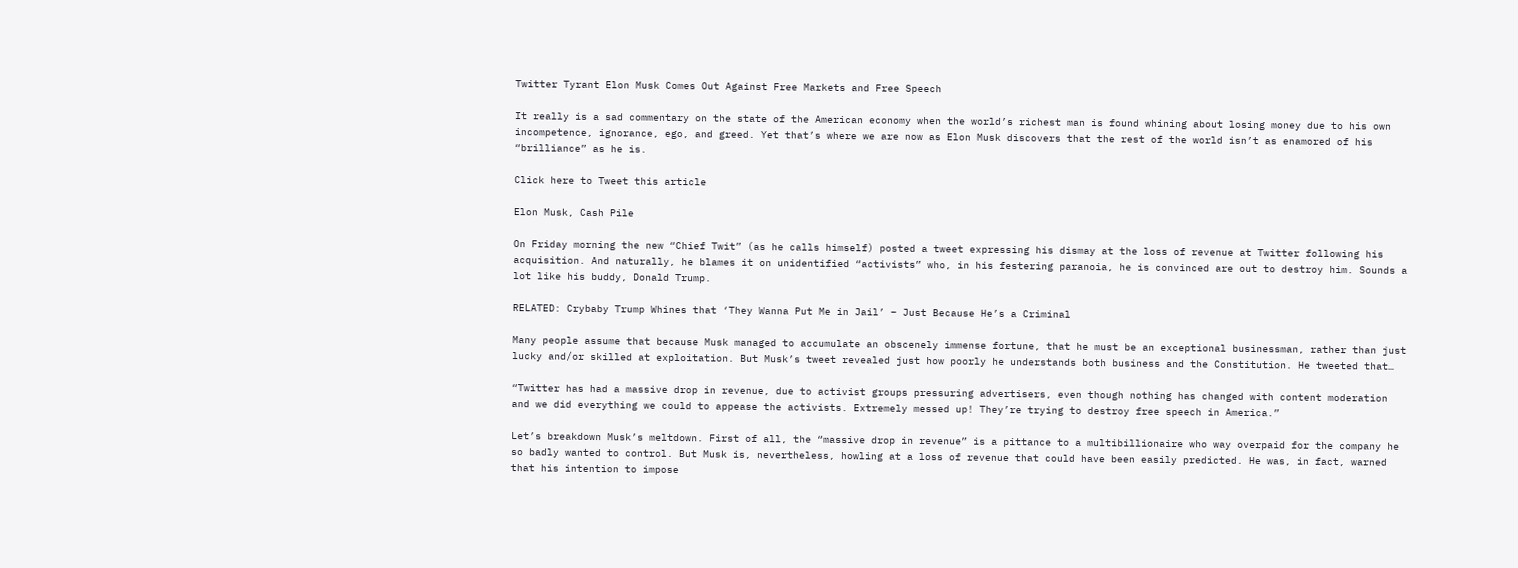Twitter Tyrant Elon Musk Comes Out Against Free Markets and Free Speech

It really is a sad commentary on the state of the American economy when the world’s richest man is found whining about losing money due to his own incompetence, ignorance, ego, and greed. Yet that’s where we are now as Elon Musk discovers that the rest of the world isn’t as enamored of his “brilliance” as he is.

Click here to Tweet this article

Elon Musk, Cash Pile

On Friday morning the new “Chief Twit” (as he calls himself) posted a tweet expressing his dismay at the loss of revenue at Twitter following his acquisition. And naturally, he blames it on unidentified “activists” who, in his festering paranoia, he is convinced are out to destroy him. Sounds a lot like his buddy, Donald Trump.

RELATED: Crybaby Trump Whines that ‘They Wanna Put Me in Jail’ – Just Because He’s a Criminal

Many people assume that because Musk managed to accumulate an obscenely immense fortune, that he must be an exceptional businessman, rather than just lucky and/or skilled at exploitation. But Musk’s tweet revealed just how poorly he understands both business and the Constitution. He tweeted that…

“Twitter has had a massive drop in revenue, due to activist groups pressuring advertisers, even though nothing has changed with content moderation and we did everything we could to appease the activists. Extremely messed up! They’re trying to destroy free speech in America.”

Let’s breakdown Musk’s meltdown. First of all, the “massive drop in revenue” is a pittance to a multibillionaire who way overpaid for the company he so badly wanted to control. But Musk is, nevertheless, howling at a loss of revenue that could have been easily predicted. He was, in fact, warned that his intention to impose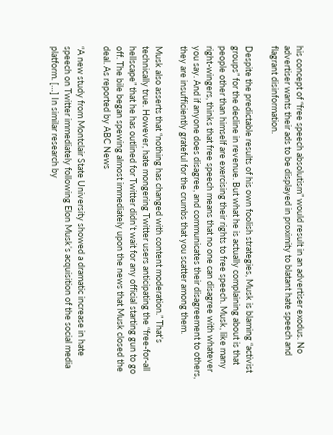his concept of “free speech absolutism” would result in an advertiser exodus. No advertiser wants their ads to be displayed in proximity to blatant hate speech and flagrant disinformation.

Despite the predictable results of his own foolish strategies, Musk is blaming “activist groups” for the decline in revenue. But what he is actually complaining about is that people other than himself are exercising their rights to free speech. Musk, like many right-wingers, thinks that free speech means that no one can disagree with whatever you say. And if anyone does disagree, and communicates their disagreement to others, they are insufficiently grateful for the crumbs that you scatter among them.

Musk also asserts that “nothing has changed with content moderation.” That’s technically true. However, hate mongering Twitter users anticipating the “free-for-all hellscape” that he has outlined for Twitter didn’t wait for any official starting gun to go off. The bile began spewing almost immediately upon the news that Musk closed the deal. As reported by ABC News

“A new study from Montclair State University showed a dramatic increase in hate speech on Twitter immediately following Elon Musk’s acquisition of the social media platform. […] In similar research by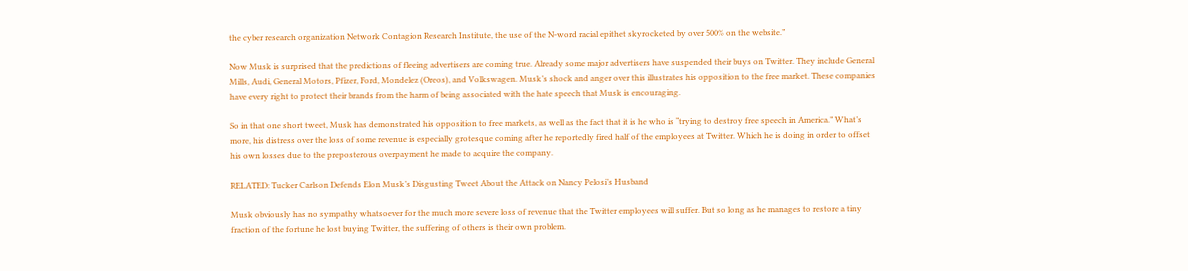the cyber research organization Network Contagion Research Institute, the use of the N-word racial epithet skyrocketed by over 500% on the website.”

Now Musk is surprised that the predictions of fleeing advertisers are coming true. Already some major advertisers have suspended their buys on Twitter. They include General Mills, Audi, General Motors, Pfizer, Ford, Mondelez (Oreos), and Volkswagen. Musk’s shock and anger over this illustrates his opposition to the free market. These companies have every right to protect their brands from the harm of being associated with the hate speech that Musk is encouraging.

So in that one short tweet, Musk has demonstrated his opposition to free markets, as well as the fact that it is he who is “trying to destroy free speech in America.” What’s more, his distress over the loss of some revenue is especially grotesque coming after he reportedly fired half of the employees at Twitter. Which he is doing in order to offset his own losses due to the preposterous overpayment he made to acquire the company.

RELATED: Tucker Carlson Defends Elon Musk’s Disgusting Tweet About the Attack on Nancy Pelosi’s Husband

Musk obviously has no sympathy whatsoever for the much more severe loss of revenue that the Twitter employees will suffer. But so long as he manages to restore a tiny fraction of the fortune he lost buying Twitter, the suffering of others is their own problem.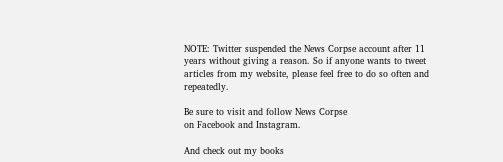NOTE: Twitter suspended the News Corpse account after 11 years without giving a reason. So if anyone wants to tweet articles from my website, please feel free to do so often and repeatedly.

Be sure to visit and follow News Corpse
on Facebook and Instagram.

And check out my books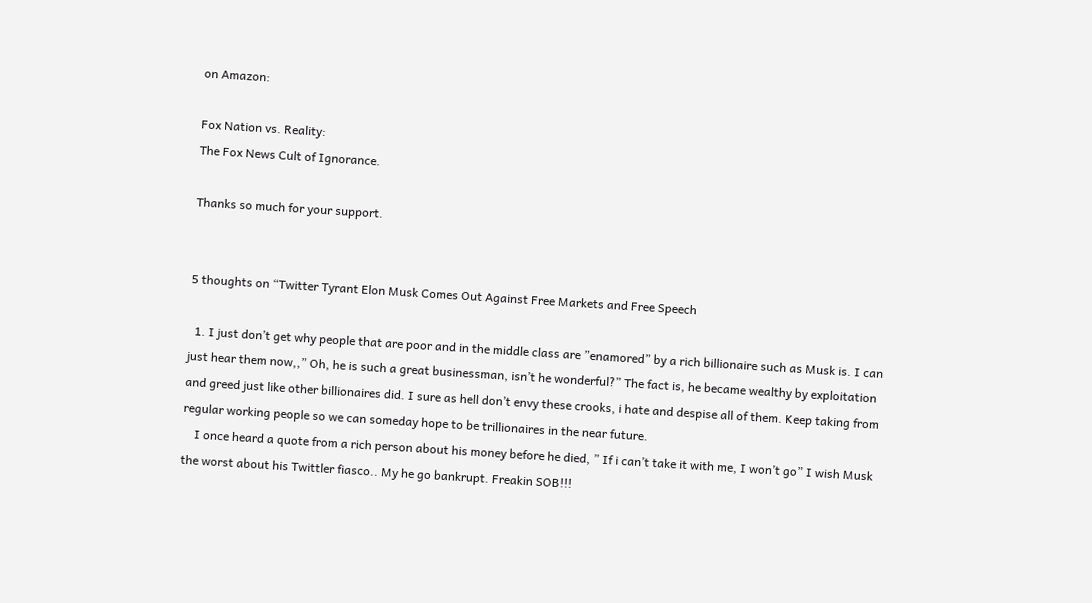on Amazon:

Fox Nation vs. Reality:
The Fox News Cult of Ignorance.

Thanks so much for your support.


5 thoughts on “Twitter Tyrant Elon Musk Comes Out Against Free Markets and Free Speech

  1. I just don’t get why people that are poor and in the middle class are ”enamored” by a rich billionaire such as Musk is. I can just hear them now,,” Oh, he is such a great businessman, isn’t he wonderful?” The fact is, he became wealthy by exploitation and greed just like other billionaires did. I sure as hell don’t envy these crooks, i hate and despise all of them. Keep taking from regular working people so we can someday hope to be trillionaires in the near future.
    I once heard a quote from a rich person about his money before he died, ” If i can’t take it with me, I won’t go” I wish Musk the worst about his Twittler fiasco.. My he go bankrupt. Freakin SOB!!!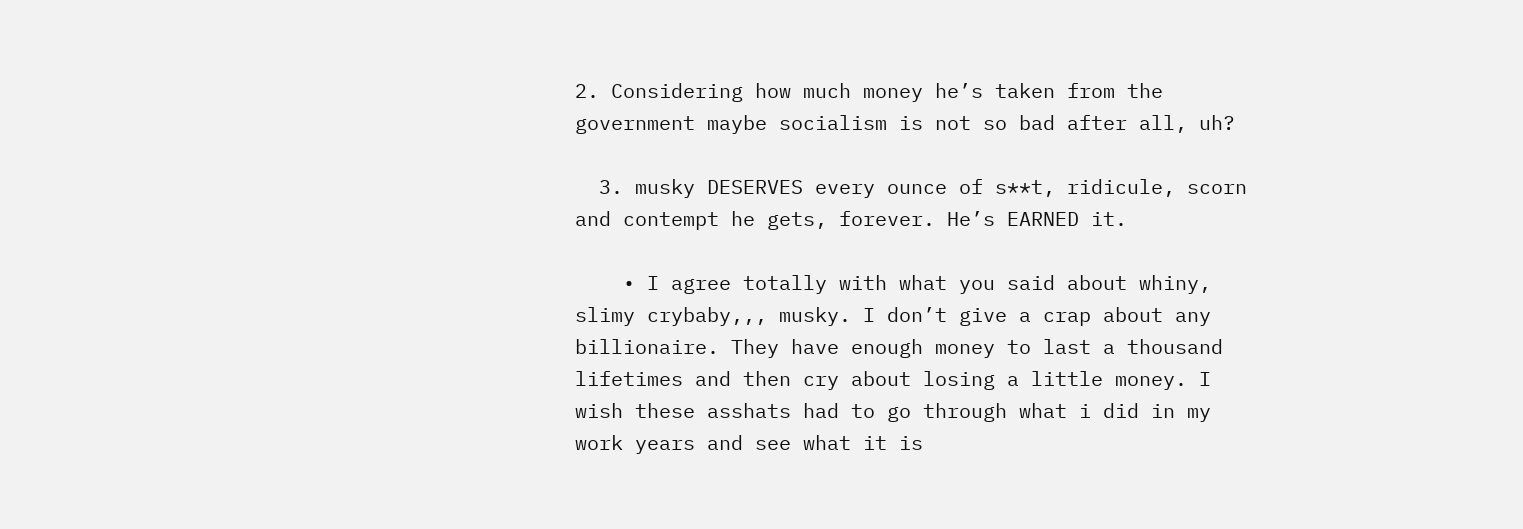2. Considering how much money he’s taken from the government maybe socialism is not so bad after all, uh?

  3. musky DESERVES every ounce of s**t, ridicule, scorn and contempt he gets, forever. He’s EARNED it.

    • I agree totally with what you said about whiny, slimy crybaby,,, musky. I don’t give a crap about any billionaire. They have enough money to last a thousand lifetimes and then cry about losing a little money. I wish these asshats had to go through what i did in my work years and see what it is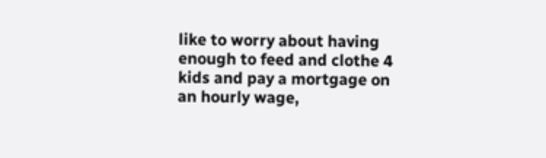like to worry about having enough to feed and clothe 4 kids and pay a mortgage on an hourly wage,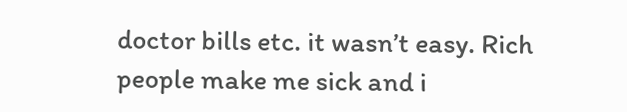doctor bills etc. it wasn’t easy. Rich people make me sick and i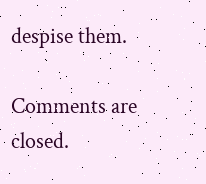despise them.

Comments are closed.